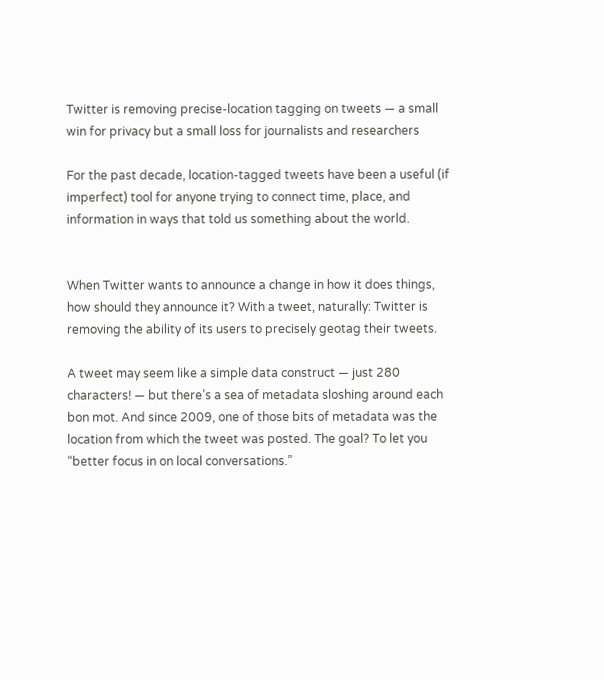Twitter is removing precise-location tagging on tweets — a small win for privacy but a small loss for journalists and researchers

For the past decade, location-tagged tweets have been a useful (if imperfect) tool for anyone trying to connect time, place, and information in ways that told us something about the world.


When Twitter wants to announce a change in how it does things, how should they announce it? With a tweet, naturally: Twitter is removing the ability of its users to precisely geotag their tweets.

A tweet may seem like a simple data construct — just 280 characters! — but there’s a sea of metadata sloshing around each bon mot. And since 2009, one of those bits of metadata was the location from which the tweet was posted. The goal? To let you “better focus in on local conversations.”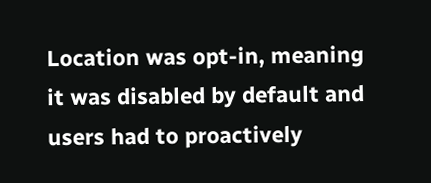Location was opt-in, meaning it was disabled by default and users had to proactively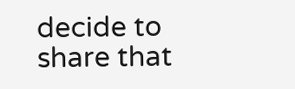decide to share that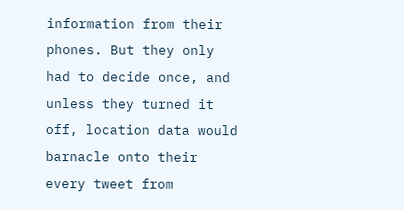information from their phones. But they only had to decide once, and unless they turned it off, location data would barnacle onto their every tweet from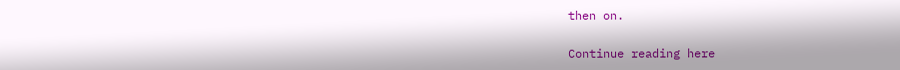then on.

Continue reading here